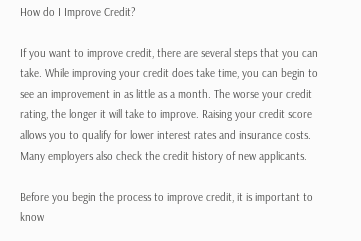How do I Improve Credit?

If you want to improve credit, there are several steps that you can take. While improving your credit does take time, you can begin to see an improvement in as little as a month. The worse your credit rating, the longer it will take to improve. Raising your credit score allows you to qualify for lower interest rates and insurance costs. Many employers also check the credit history of new applicants.

Before you begin the process to improve credit, it is important to know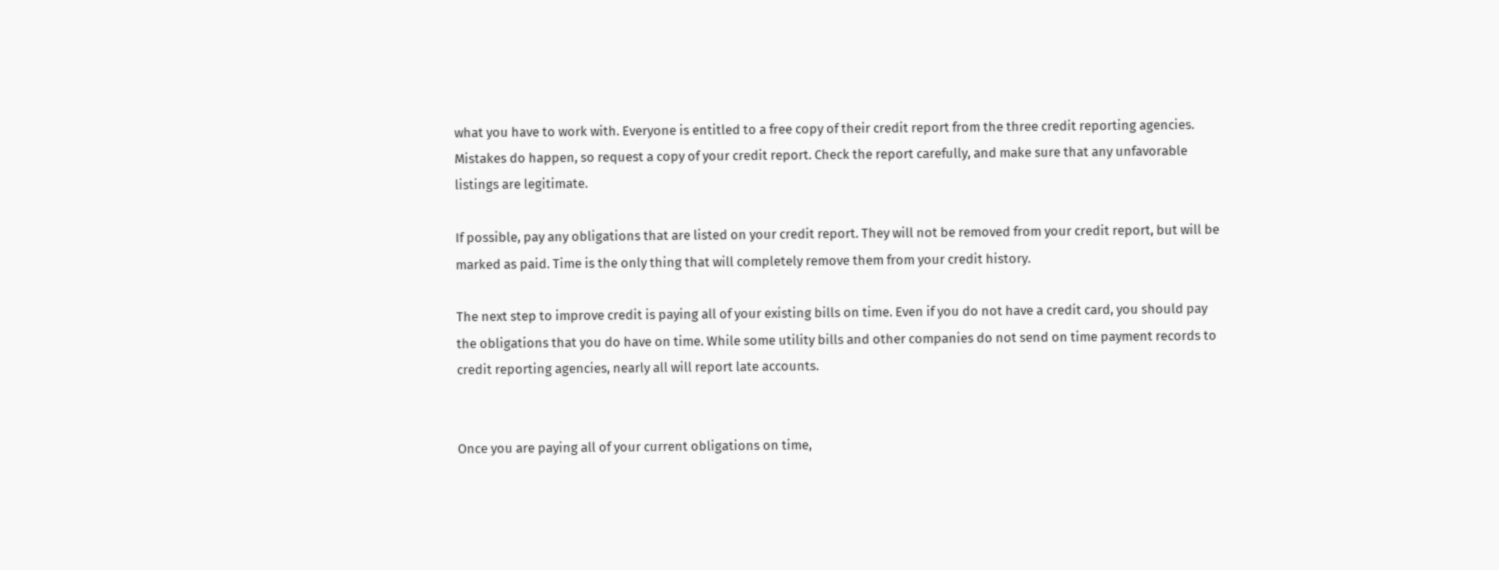what you have to work with. Everyone is entitled to a free copy of their credit report from the three credit reporting agencies. Mistakes do happen, so request a copy of your credit report. Check the report carefully, and make sure that any unfavorable listings are legitimate.

If possible, pay any obligations that are listed on your credit report. They will not be removed from your credit report, but will be marked as paid. Time is the only thing that will completely remove them from your credit history.

The next step to improve credit is paying all of your existing bills on time. Even if you do not have a credit card, you should pay the obligations that you do have on time. While some utility bills and other companies do not send on time payment records to credit reporting agencies, nearly all will report late accounts.


Once you are paying all of your current obligations on time,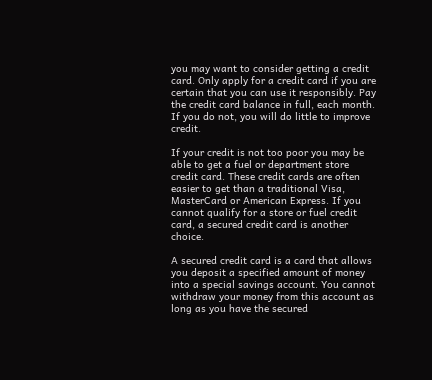you may want to consider getting a credit card. Only apply for a credit card if you are certain that you can use it responsibly. Pay the credit card balance in full, each month. If you do not, you will do little to improve credit.

If your credit is not too poor you may be able to get a fuel or department store credit card. These credit cards are often easier to get than a traditional Visa, MasterCard or American Express. If you cannot qualify for a store or fuel credit card, a secured credit card is another choice.

A secured credit card is a card that allows you deposit a specified amount of money into a special savings account. You cannot withdraw your money from this account as long as you have the secured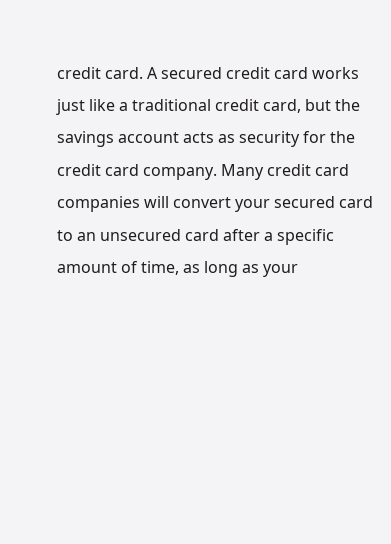credit card. A secured credit card works just like a traditional credit card, but the savings account acts as security for the credit card company. Many credit card companies will convert your secured card to an unsecured card after a specific amount of time, as long as your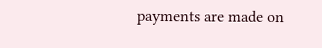payments are made on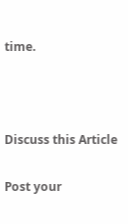time.



Discuss this Article

Post your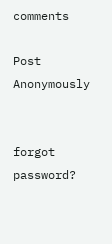comments

Post Anonymously


forgot password?